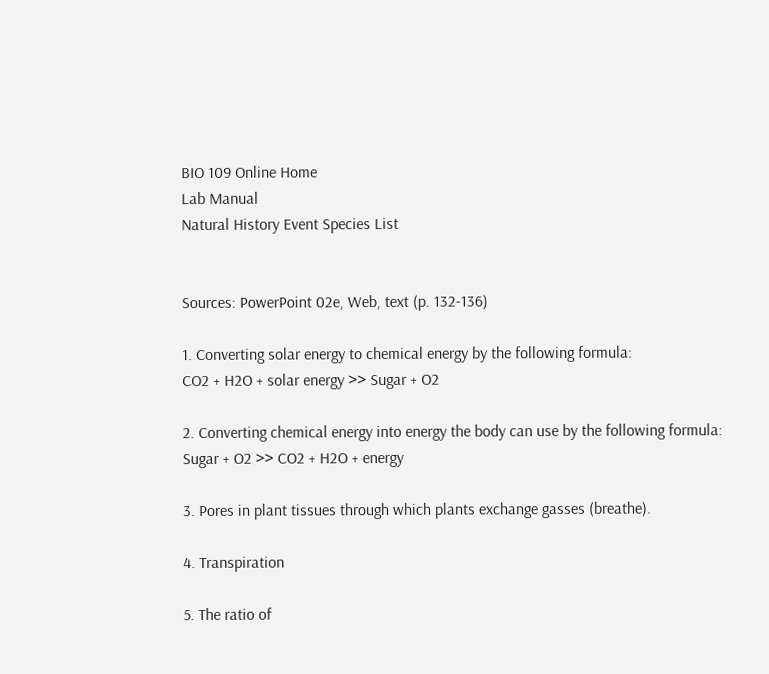BIO 109 Online Home
Lab Manual
Natural History Event Species List


Sources: PowerPoint 02e, Web, text (p. 132-136)

1. Converting solar energy to chemical energy by the following formula:
CO2 + H2O + solar energy >> Sugar + O2

2. Converting chemical energy into energy the body can use by the following formula: Sugar + O2 >> CO2 + H2O + energy

3. Pores in plant tissues through which plants exchange gasses (breathe).

4. Transpiration

5. The ratio of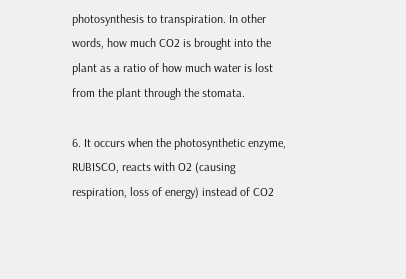photosynthesis to transpiration. In other words, how much CO2 is brought into the plant as a ratio of how much water is lost from the plant through the stomata.

6. It occurs when the photosynthetic enzyme, RUBISCO, reacts with O2 (causing respiration, loss of energy) instead of CO2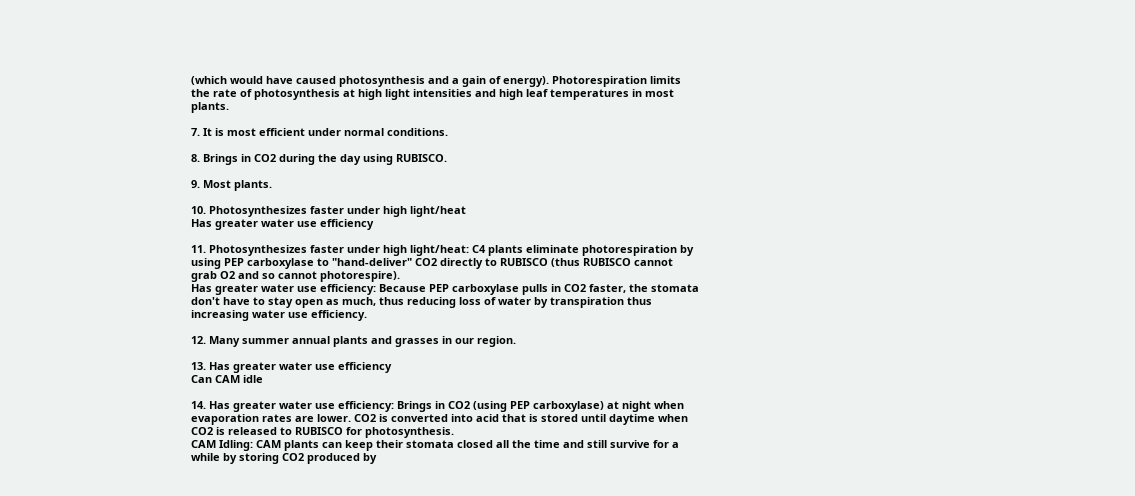(which would have caused photosynthesis and a gain of energy). Photorespiration limits the rate of photosynthesis at high light intensities and high leaf temperatures in most plants.

7. It is most efficient under normal conditions.

8. Brings in CO2 during the day using RUBISCO.

9. Most plants.

10. Photosynthesizes faster under high light/heat
Has greater water use efficiency

11. Photosynthesizes faster under high light/heat: C4 plants eliminate photorespiration by using PEP carboxylase to "hand-deliver" CO2 directly to RUBISCO (thus RUBISCO cannot grab O2 and so cannot photorespire).
Has greater water use efficiency: Because PEP carboxylase pulls in CO2 faster, the stomata don't have to stay open as much, thus reducing loss of water by transpiration thus increasing water use efficiency.

12. Many summer annual plants and grasses in our region.

13. Has greater water use efficiency
Can CAM idle

14. Has greater water use efficiency: Brings in CO2 (using PEP carboxylase) at night when evaporation rates are lower. CO2 is converted into acid that is stored until daytime when CO2 is released to RUBISCO for photosynthesis.
CAM Idling: CAM plants can keep their stomata closed all the time and still survive for a while by storing CO2 produced by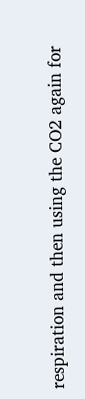respiration and then using the CO2 again for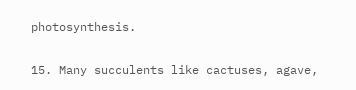photosynthesis.

15. Many succulents like cactuses, agave,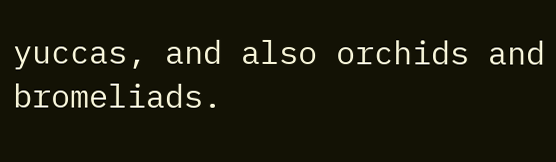yuccas, and also orchids and bromeliads.